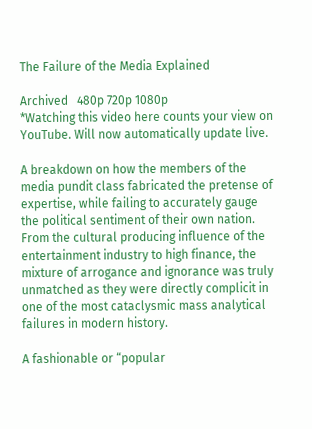The Failure of the Media Explained

Archived   480p 720p 1080p
*Watching this video here counts your view on YouTube. Will now automatically update live.

A breakdown on how the members of the media pundit class fabricated the pretense of expertise, while failing to accurately gauge the political sentiment of their own nation. From the cultural producing influence of the entertainment industry to high finance, the mixture of arrogance and ignorance was truly unmatched as they were directly complicit in one of the most cataclysmic mass analytical failures in modern history.

A fashionable or “popular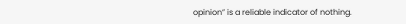opinion” is a reliable indicator of nothing.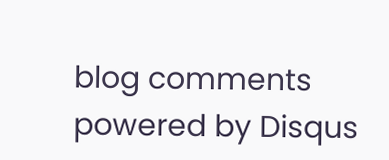blog comments powered by Disqus